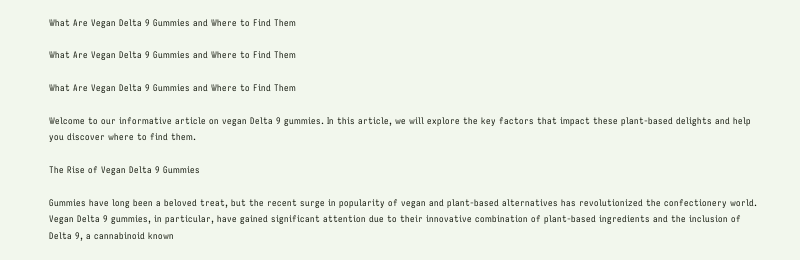What Are Vegan Delta 9 Gummies and Where to Find Them

What Are Vegan Delta 9 Gummies and Where to Find Them

What Are Vegan Delta 9 Gummies and Where to Find Them

Welcome to our informative article on vegan Delta 9 gummies. In this article, we will explore the key factors that impact these plant-based delights and help you discover where to find them.

The Rise of Vegan Delta 9 Gummies

Gummies have long been a beloved treat, but the recent surge in popularity of vegan and plant-based alternatives has revolutionized the confectionery world. Vegan Delta 9 gummies, in particular, have gained significant attention due to their innovative combination of plant-based ingredients and the inclusion of Delta 9, a cannabinoid known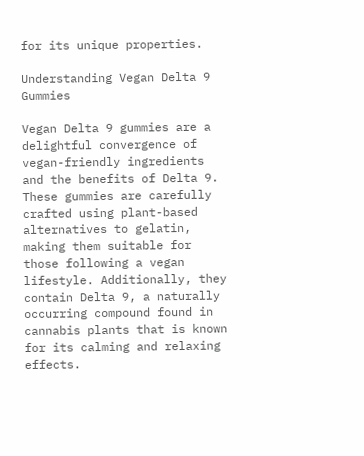for its unique properties.

Understanding Vegan Delta 9 Gummies

Vegan Delta 9 gummies are a delightful convergence of vegan-friendly ingredients and the benefits of Delta 9. These gummies are carefully crafted using plant-based alternatives to gelatin, making them suitable for those following a vegan lifestyle. Additionally, they contain Delta 9, a naturally occurring compound found in cannabis plants that is known for its calming and relaxing effects.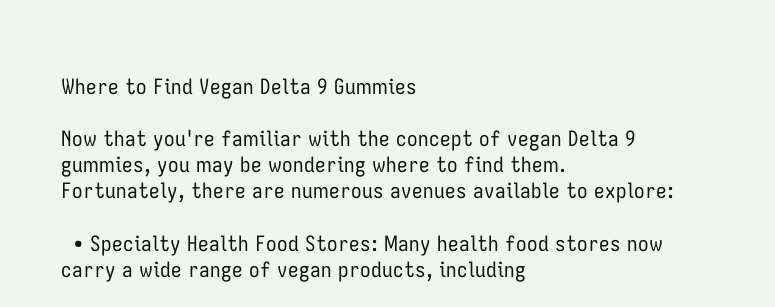Where to Find Vegan Delta 9 Gummies

Now that you're familiar with the concept of vegan Delta 9 gummies, you may be wondering where to find them. Fortunately, there are numerous avenues available to explore:

  • Specialty Health Food Stores: Many health food stores now carry a wide range of vegan products, including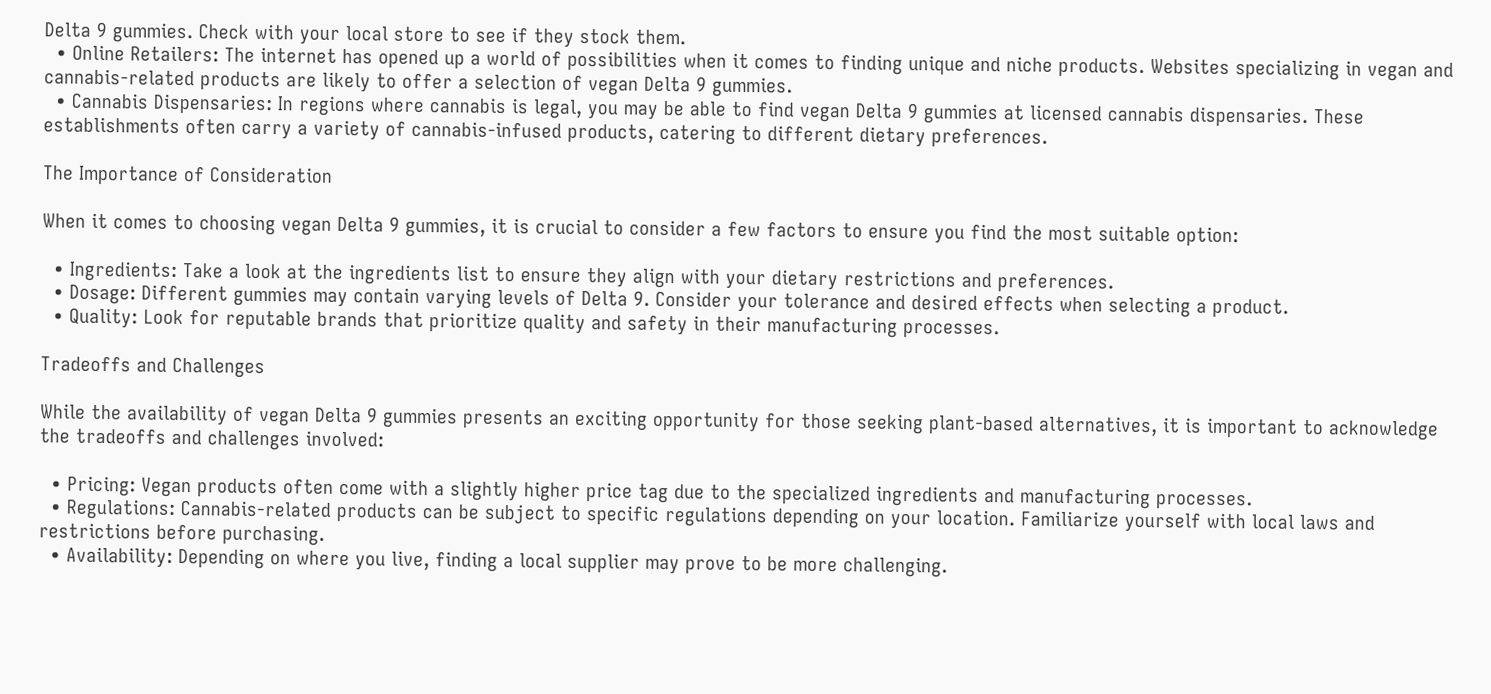Delta 9 gummies. Check with your local store to see if they stock them.
  • Online Retailers: The internet has opened up a world of possibilities when it comes to finding unique and niche products. Websites specializing in vegan and cannabis-related products are likely to offer a selection of vegan Delta 9 gummies.
  • Cannabis Dispensaries: In regions where cannabis is legal, you may be able to find vegan Delta 9 gummies at licensed cannabis dispensaries. These establishments often carry a variety of cannabis-infused products, catering to different dietary preferences.

The Importance of Consideration

When it comes to choosing vegan Delta 9 gummies, it is crucial to consider a few factors to ensure you find the most suitable option:

  • Ingredients: Take a look at the ingredients list to ensure they align with your dietary restrictions and preferences.
  • Dosage: Different gummies may contain varying levels of Delta 9. Consider your tolerance and desired effects when selecting a product.
  • Quality: Look for reputable brands that prioritize quality and safety in their manufacturing processes.

Tradeoffs and Challenges

While the availability of vegan Delta 9 gummies presents an exciting opportunity for those seeking plant-based alternatives, it is important to acknowledge the tradeoffs and challenges involved:

  • Pricing: Vegan products often come with a slightly higher price tag due to the specialized ingredients and manufacturing processes.
  • Regulations: Cannabis-related products can be subject to specific regulations depending on your location. Familiarize yourself with local laws and restrictions before purchasing.
  • Availability: Depending on where you live, finding a local supplier may prove to be more challenging.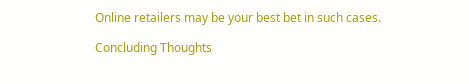Online retailers may be your best bet in such cases.

Concluding Thoughts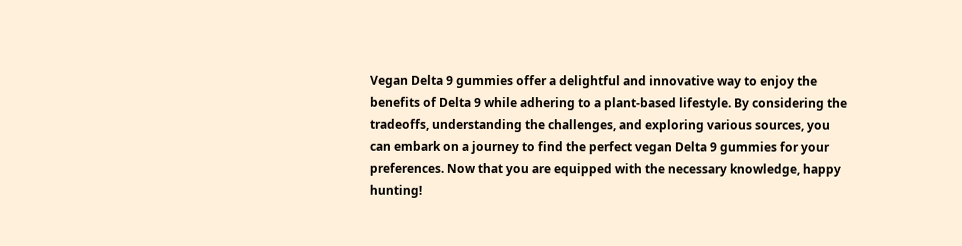Vegan Delta 9 gummies offer a delightful and innovative way to enjoy the benefits of Delta 9 while adhering to a plant-based lifestyle. By considering the tradeoffs, understanding the challenges, and exploring various sources, you can embark on a journey to find the perfect vegan Delta 9 gummies for your preferences. Now that you are equipped with the necessary knowledge, happy hunting!